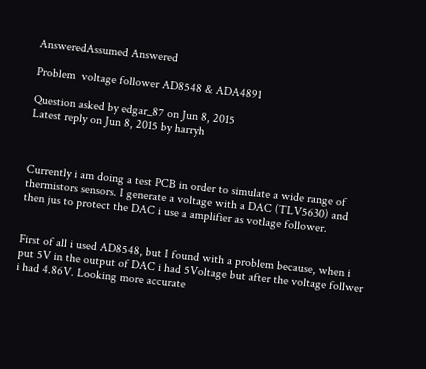AnsweredAssumed Answered

Problem  voltage follower AD8548 & ADA4891

Question asked by edgar_87 on Jun 8, 2015
Latest reply on Jun 8, 2015 by harryh



Currently i am doing a test PCB in order to simulate a wide range of thermistors sensors. I generate a voltage with a DAC (TLV5630) and then jus to protect the DAC i use a amplifier as votlage follower.


First of all i used AD8548, but I found with a problem because, when i put 5V in the output of DAC i had 5Voltage but after the voltage follwer i had 4.86V. Looking more accurate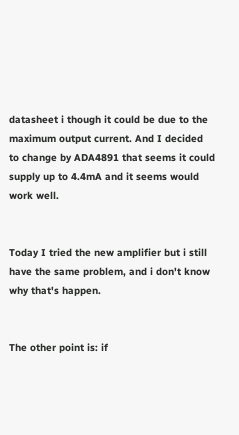datasheet i though it could be due to the maximum output current. And I decided to change by ADA4891 that seems it could supply up to 4.4mA and it seems would work well.


Today I tried the new amplifier but i still have the same problem, and i don't know why that's happen.


The other point is: if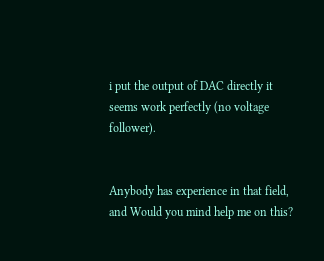i put the output of DAC directly it seems work perfectly (no voltage follower).


Anybody has experience in that field, and Would you mind help me on this?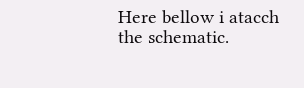Here bellow i atacch the schematic.